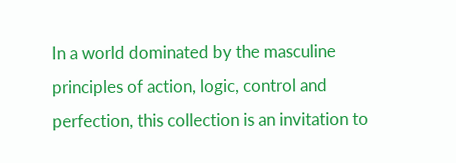In a world dominated by the masculine principles of action, logic, control and perfection, this collection is an invitation to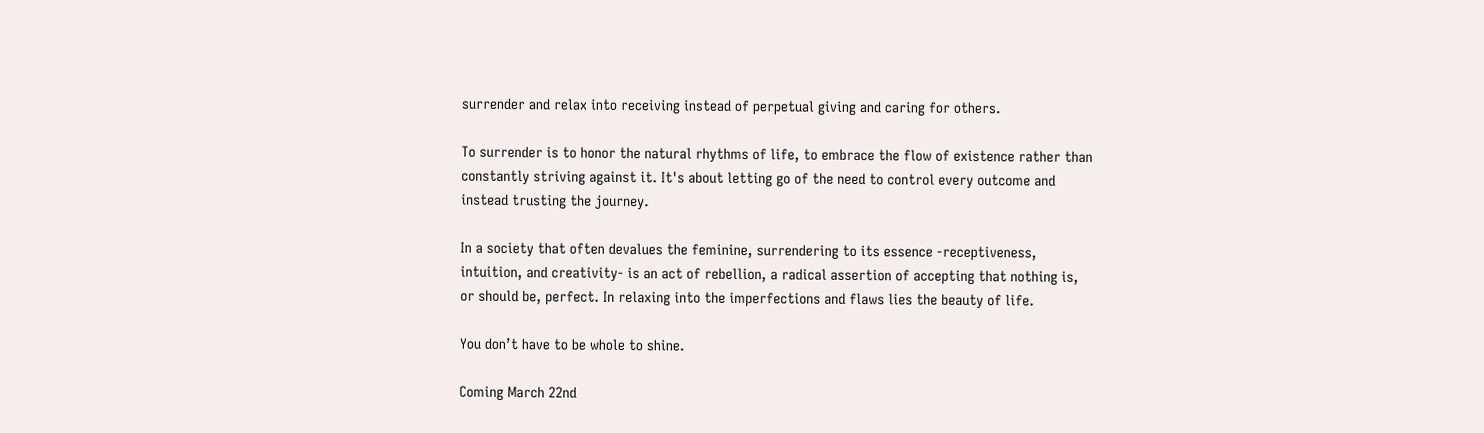surrender and relax into receiving instead of perpetual giving and caring for others.

To surrender is to honor the natural rhythms of life, to embrace the flow of existence rather than constantly striving against it. It's about letting go of the need to control every outcome and instead trusting the journey.

In a society that often devalues the feminine, surrendering to its essence -receptiveness, intuition, and creativity- is an act of rebellion, a radical assertion of accepting that nothing is, or should be, perfect. In relaxing into the imperfections and flaws lies the beauty of life.

You don’t have to be whole to shine.

Coming March 22nd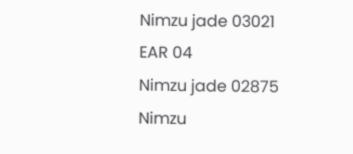Nimzu jade 03021
EAR 04
Nimzu jade 02875
Nimzu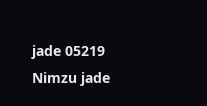jade 05219
Nimzu jade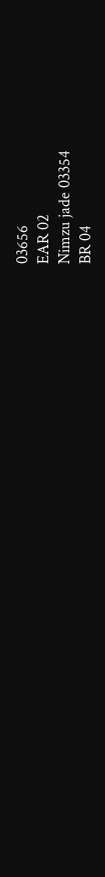03656
EAR 02
Nimzu jade 03354
BR 04